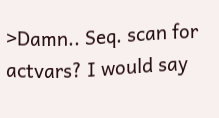>Damn.. Seq. scan for actvars? I would say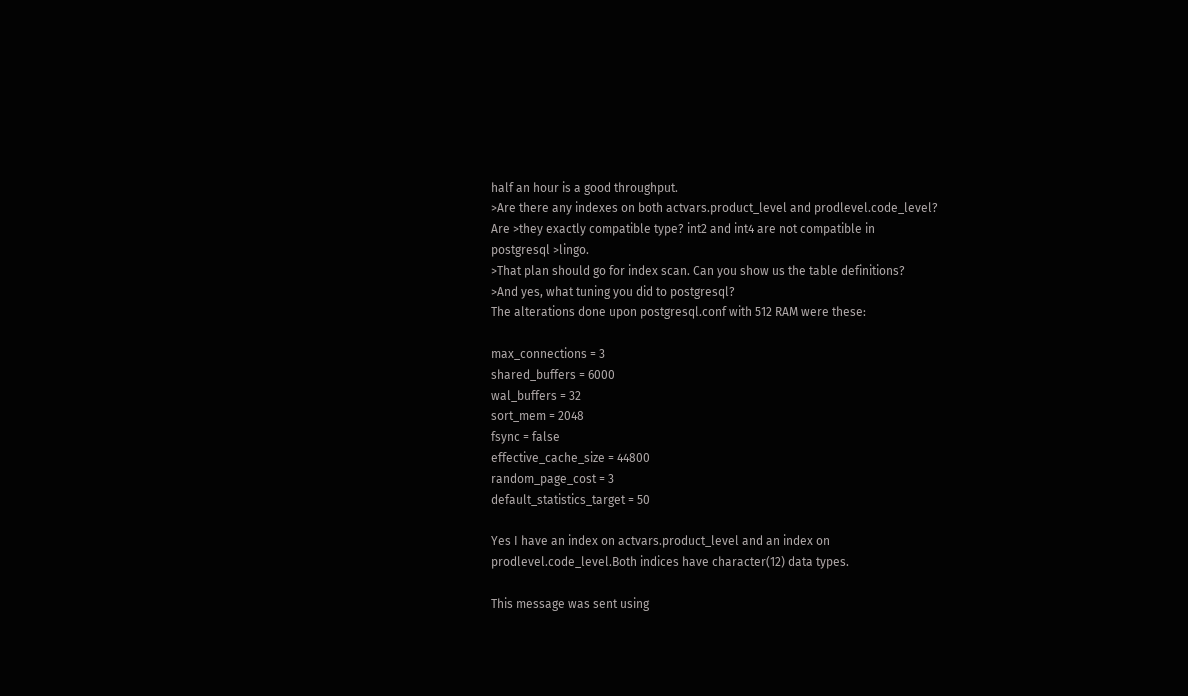half an hour is a good throughput.
>Are there any indexes on both actvars.product_level and prodlevel.code_level?
Are >they exactly compatible type? int2 and int4 are not compatible in
postgresql >lingo.
>That plan should go for index scan. Can you show us the table definitions?
>And yes, what tuning you did to postgresql?
The alterations done upon postgresql.conf with 512 RAM were these:

max_connections = 3
shared_buffers = 6000
wal_buffers = 32
sort_mem = 2048
fsync = false
effective_cache_size = 44800
random_page_cost = 3
default_statistics_target = 50

Yes I have an index on actvars.product_level and an index on
prodlevel.code_level.Both indices have character(12) data types.

This message was sent using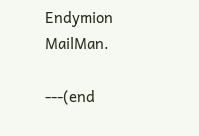Endymion MailMan.

---(end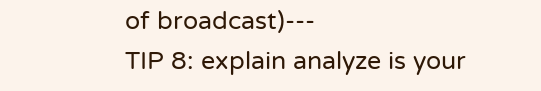of broadcast)---
TIP 8: explain analyze is your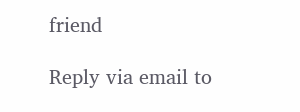friend

Reply via email to